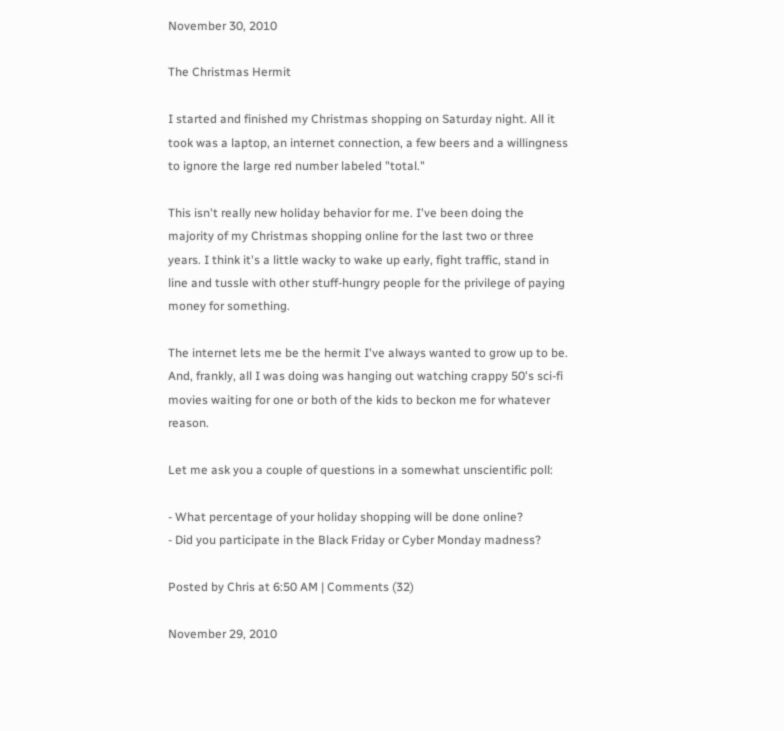November 30, 2010

The Christmas Hermit

I started and finished my Christmas shopping on Saturday night. All it took was a laptop, an internet connection, a few beers and a willingness to ignore the large red number labeled "total."

This isn't really new holiday behavior for me. I've been doing the majority of my Christmas shopping online for the last two or three years. I think it's a little wacky to wake up early, fight traffic, stand in line and tussle with other stuff-hungry people for the privilege of paying money for something.

The internet lets me be the hermit I've always wanted to grow up to be. And, frankly, all I was doing was hanging out watching crappy 50's sci-fi movies waiting for one or both of the kids to beckon me for whatever reason.

Let me ask you a couple of questions in a somewhat unscientific poll:

- What percentage of your holiday shopping will be done online?
- Did you participate in the Black Friday or Cyber Monday madness?

Posted by Chris at 6:50 AM | Comments (32)

November 29, 2010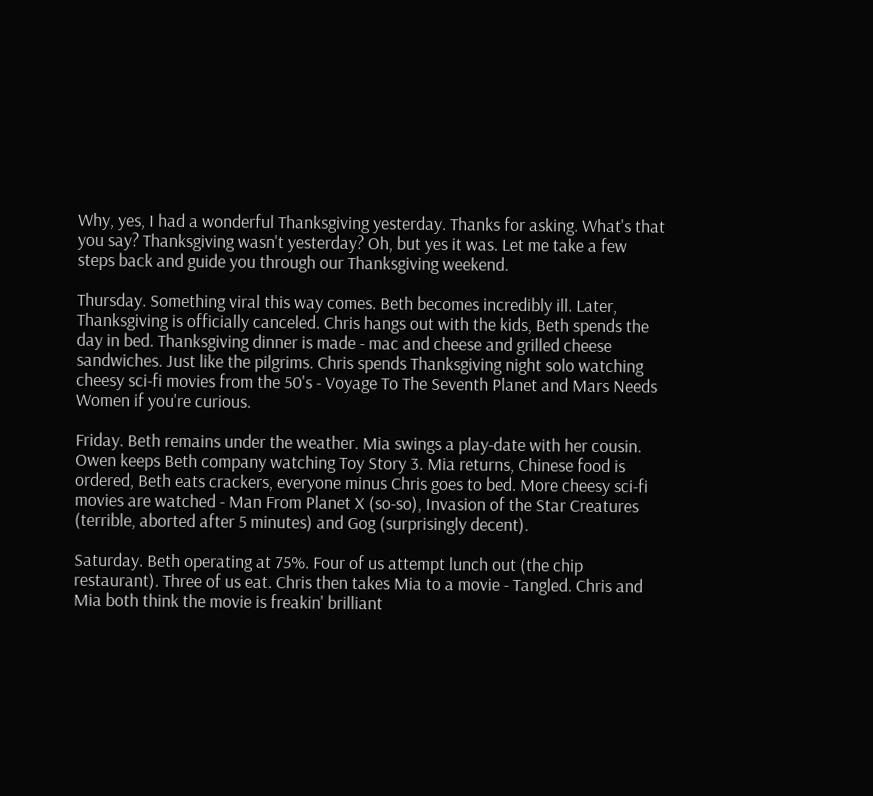Why, yes, I had a wonderful Thanksgiving yesterday. Thanks for asking. What's that you say? Thanksgiving wasn't yesterday? Oh, but yes it was. Let me take a few steps back and guide you through our Thanksgiving weekend.

Thursday. Something viral this way comes. Beth becomes incredibly ill. Later, Thanksgiving is officially canceled. Chris hangs out with the kids, Beth spends the day in bed. Thanksgiving dinner is made - mac and cheese and grilled cheese sandwiches. Just like the pilgrims. Chris spends Thanksgiving night solo watching cheesy sci-fi movies from the 50's - Voyage To The Seventh Planet and Mars Needs Women if you're curious.

Friday. Beth remains under the weather. Mia swings a play-date with her cousin. Owen keeps Beth company watching Toy Story 3. Mia returns, Chinese food is ordered, Beth eats crackers, everyone minus Chris goes to bed. More cheesy sci-fi movies are watched - Man From Planet X (so-so), Invasion of the Star Creatures (terrible, aborted after 5 minutes) and Gog (surprisingly decent).

Saturday. Beth operating at 75%. Four of us attempt lunch out (the chip restaurant). Three of us eat. Chris then takes Mia to a movie - Tangled. Chris and Mia both think the movie is freakin' brilliant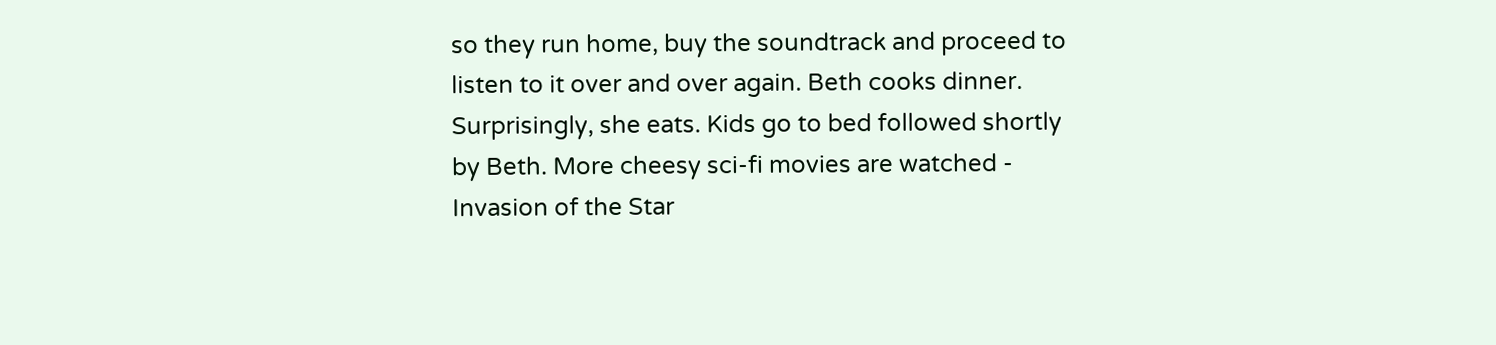so they run home, buy the soundtrack and proceed to listen to it over and over again. Beth cooks dinner. Surprisingly, she eats. Kids go to bed followed shortly by Beth. More cheesy sci-fi movies are watched - Invasion of the Star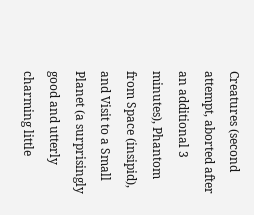Creatures (second attempt, aborted after an additional 3 minutes), Phantom from Space (insipid), and Visit to a Small Planet (a surprisingly good and utterly charming little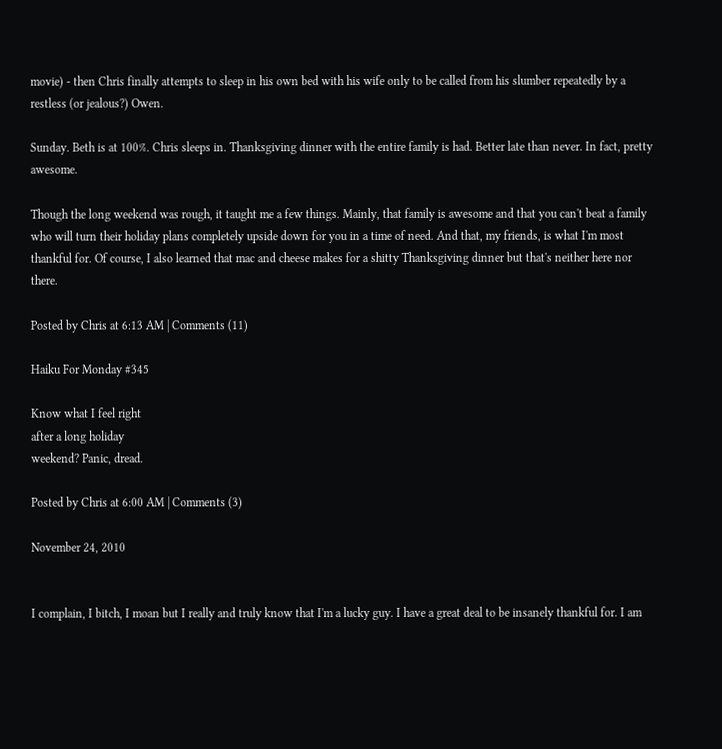movie) - then Chris finally attempts to sleep in his own bed with his wife only to be called from his slumber repeatedly by a restless (or jealous?) Owen.

Sunday. Beth is at 100%. Chris sleeps in. Thanksgiving dinner with the entire family is had. Better late than never. In fact, pretty awesome.

Though the long weekend was rough, it taught me a few things. Mainly, that family is awesome and that you can't beat a family who will turn their holiday plans completely upside down for you in a time of need. And that, my friends, is what I'm most thankful for. Of course, I also learned that mac and cheese makes for a shitty Thanksgiving dinner but that's neither here nor there.

Posted by Chris at 6:13 AM | Comments (11)

Haiku For Monday #345

Know what I feel right
after a long holiday
weekend? Panic, dread.

Posted by Chris at 6:00 AM | Comments (3)

November 24, 2010


I complain, I bitch, I moan but I really and truly know that I'm a lucky guy. I have a great deal to be insanely thankful for. I am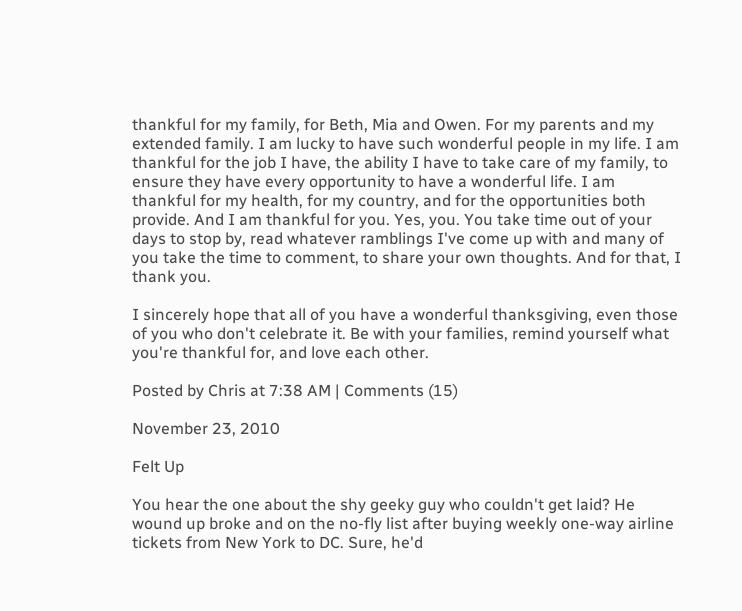thankful for my family, for Beth, Mia and Owen. For my parents and my extended family. I am lucky to have such wonderful people in my life. I am thankful for the job I have, the ability I have to take care of my family, to ensure they have every opportunity to have a wonderful life. I am thankful for my health, for my country, and for the opportunities both provide. And I am thankful for you. Yes, you. You take time out of your days to stop by, read whatever ramblings I've come up with and many of you take the time to comment, to share your own thoughts. And for that, I thank you.

I sincerely hope that all of you have a wonderful thanksgiving, even those of you who don't celebrate it. Be with your families, remind yourself what you're thankful for, and love each other.

Posted by Chris at 7:38 AM | Comments (15)

November 23, 2010

Felt Up

You hear the one about the shy geeky guy who couldn't get laid? He wound up broke and on the no-fly list after buying weekly one-way airline tickets from New York to DC. Sure, he'd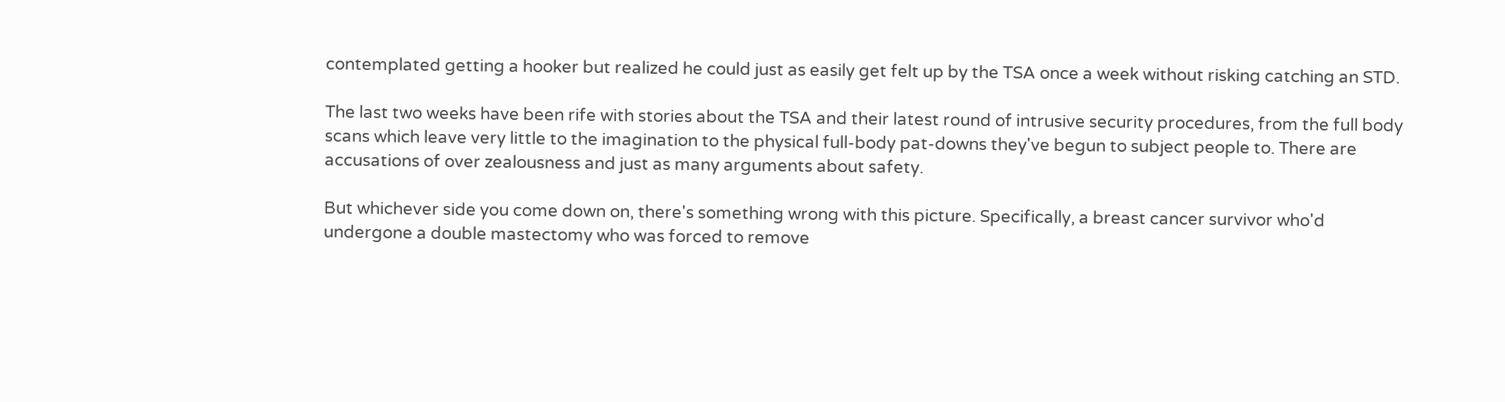contemplated getting a hooker but realized he could just as easily get felt up by the TSA once a week without risking catching an STD.

The last two weeks have been rife with stories about the TSA and their latest round of intrusive security procedures, from the full body scans which leave very little to the imagination to the physical full-body pat-downs they've begun to subject people to. There are accusations of over zealousness and just as many arguments about safety.

But whichever side you come down on, there's something wrong with this picture. Specifically, a breast cancer survivor who'd undergone a double mastectomy who was forced to remove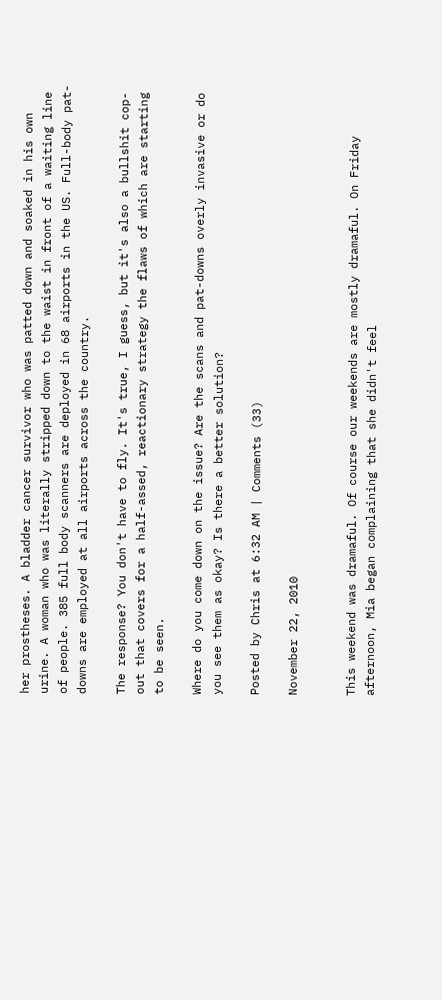her prostheses. A bladder cancer survivor who was patted down and soaked in his own urine. A woman who was literally stripped down to the waist in front of a waiting line of people. 385 full body scanners are deployed in 68 airports in the US. Full-body pat-downs are employed at all airports across the country.

The response? You don't have to fly. It's true, I guess, but it's also a bullshit cop-out that covers for a half-assed, reactionary strategy the flaws of which are starting to be seen.

Where do you come down on the issue? Are the scans and pat-downs overly invasive or do you see them as okay? Is there a better solution?

Posted by Chris at 6:32 AM | Comments (33)

November 22, 2010


This weekend was dramaful. Of course our weekends are mostly dramaful. On Friday afternoon, Mia began complaining that she didn't feel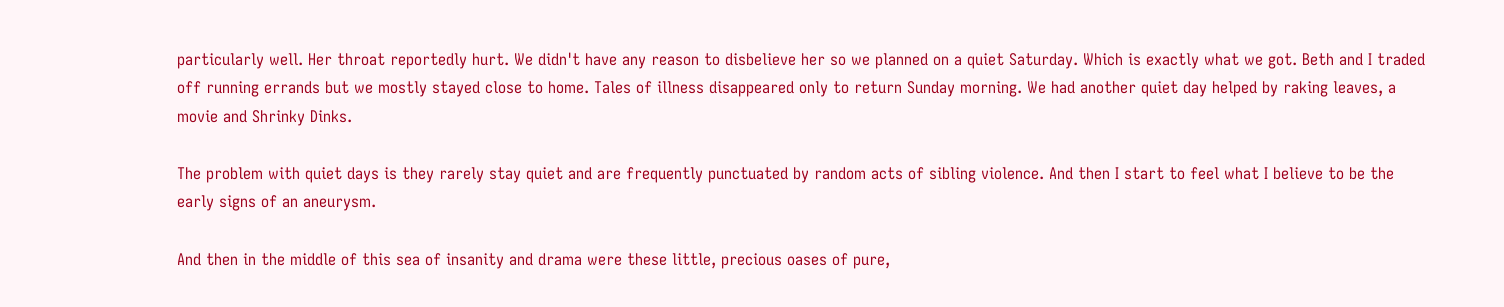particularly well. Her throat reportedly hurt. We didn't have any reason to disbelieve her so we planned on a quiet Saturday. Which is exactly what we got. Beth and I traded off running errands but we mostly stayed close to home. Tales of illness disappeared only to return Sunday morning. We had another quiet day helped by raking leaves, a movie and Shrinky Dinks.

The problem with quiet days is they rarely stay quiet and are frequently punctuated by random acts of sibling violence. And then I start to feel what I believe to be the early signs of an aneurysm.

And then in the middle of this sea of insanity and drama were these little, precious oases of pure,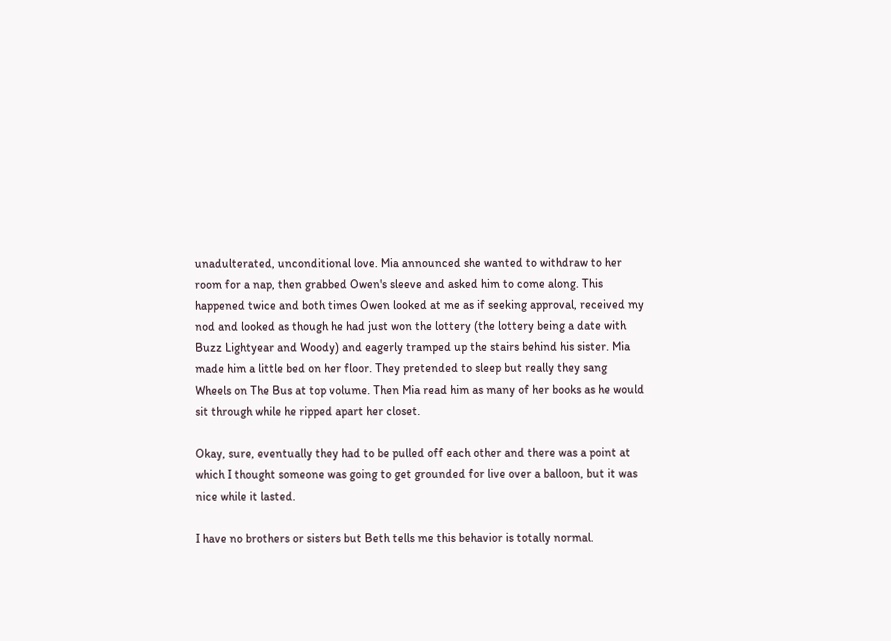unadulterated, unconditional love. Mia announced she wanted to withdraw to her room for a nap, then grabbed Owen's sleeve and asked him to come along. This happened twice and both times Owen looked at me as if seeking approval, received my nod and looked as though he had just won the lottery (the lottery being a date with Buzz Lightyear and Woody) and eagerly tramped up the stairs behind his sister. Mia made him a little bed on her floor. They pretended to sleep but really they sang Wheels on The Bus at top volume. Then Mia read him as many of her books as he would sit through while he ripped apart her closet.

Okay, sure, eventually they had to be pulled off each other and there was a point at which I thought someone was going to get grounded for live over a balloon, but it was nice while it lasted.

I have no brothers or sisters but Beth tells me this behavior is totally normal.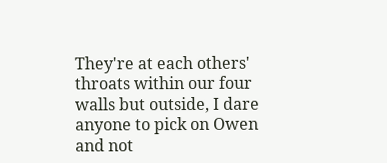They're at each others' throats within our four walls but outside, I dare anyone to pick on Owen and not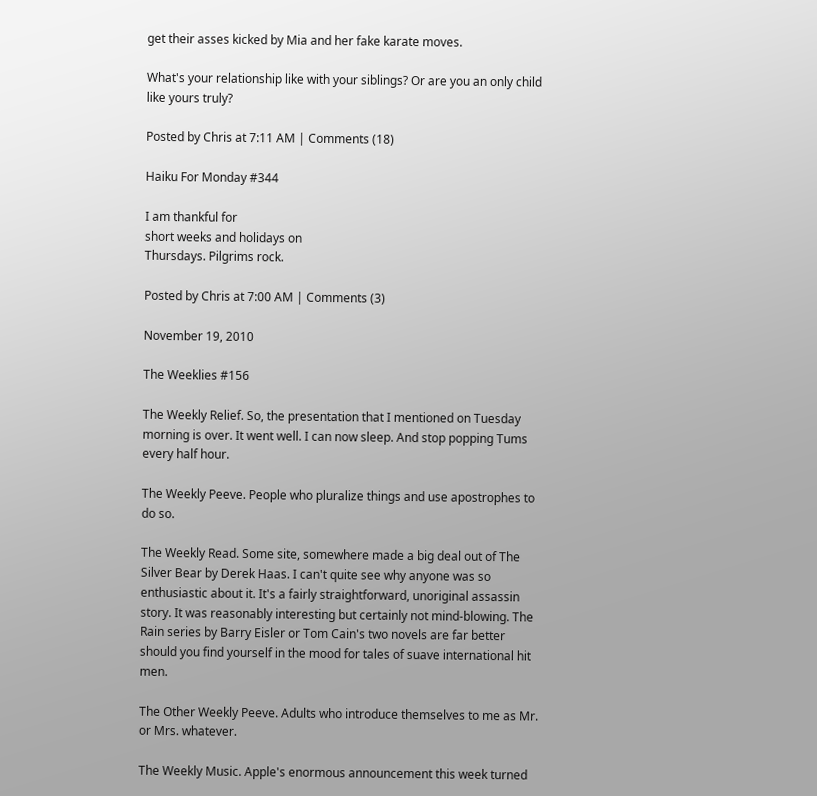get their asses kicked by Mia and her fake karate moves.

What's your relationship like with your siblings? Or are you an only child like yours truly?

Posted by Chris at 7:11 AM | Comments (18)

Haiku For Monday #344

I am thankful for
short weeks and holidays on
Thursdays. Pilgrims rock.

Posted by Chris at 7:00 AM | Comments (3)

November 19, 2010

The Weeklies #156

The Weekly Relief. So, the presentation that I mentioned on Tuesday morning is over. It went well. I can now sleep. And stop popping Tums every half hour.

The Weekly Peeve. People who pluralize things and use apostrophes to do so.

The Weekly Read. Some site, somewhere made a big deal out of The Silver Bear by Derek Haas. I can't quite see why anyone was so enthusiastic about it. It's a fairly straightforward, unoriginal assassin story. It was reasonably interesting but certainly not mind-blowing. The Rain series by Barry Eisler or Tom Cain's two novels are far better should you find yourself in the mood for tales of suave international hit men.

The Other Weekly Peeve. Adults who introduce themselves to me as Mr. or Mrs. whatever.

The Weekly Music. Apple's enormous announcement this week turned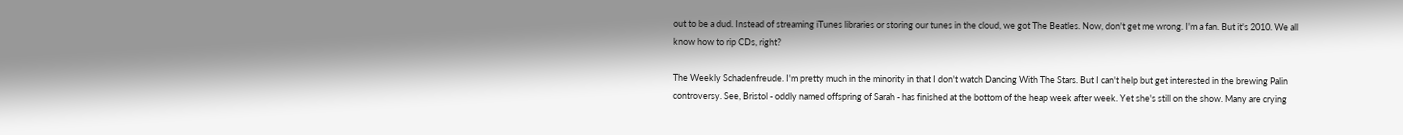out to be a dud. Instead of streaming iTunes libraries or storing our tunes in the cloud, we got The Beatles. Now, don't get me wrong. I'm a fan. But it's 2010. We all know how to rip CDs, right?

The Weekly Schadenfreude. I'm pretty much in the minority in that I don't watch Dancing With The Stars. But I can't help but get interested in the brewing Palin controversy. See, Bristol - oddly named offspring of Sarah - has finished at the bottom of the heap week after week. Yet she's still on the show. Many are crying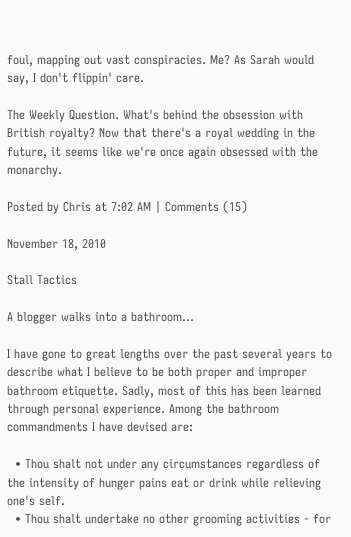foul, mapping out vast conspiracies. Me? As Sarah would say, I don't flippin' care.

The Weekly Question. What's behind the obsession with British royalty? Now that there's a royal wedding in the future, it seems like we're once again obsessed with the monarchy.

Posted by Chris at 7:02 AM | Comments (15)

November 18, 2010

Stall Tactics

A blogger walks into a bathroom...

I have gone to great lengths over the past several years to describe what I believe to be both proper and improper bathroom etiquette. Sadly, most of this has been learned through personal experience. Among the bathroom commandments I have devised are:

  • Thou shalt not under any circumstances regardless of the intensity of hunger pains eat or drink while relieving one's self.
  • Thou shalt undertake no other grooming activities - for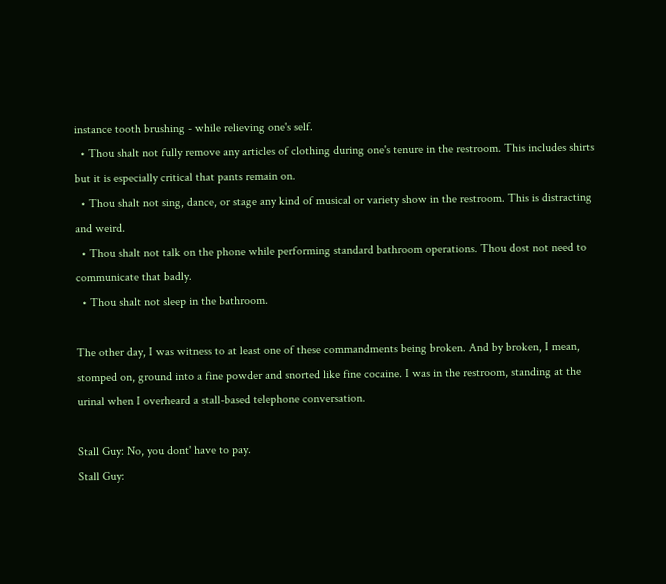instance tooth brushing - while relieving one's self.
  • Thou shalt not fully remove any articles of clothing during one's tenure in the restroom. This includes shirts but it is especially critical that pants remain on.
  • Thou shalt not sing, dance, or stage any kind of musical or variety show in the restroom. This is distracting and weird.
  • Thou shalt not talk on the phone while performing standard bathroom operations. Thou dost not need to communicate that badly.
  • Thou shalt not sleep in the bathroom.

The other day, I was witness to at least one of these commandments being broken. And by broken, I mean, stomped on, ground into a fine powder and snorted like fine cocaine. I was in the restroom, standing at the urinal when I overheard a stall-based telephone conversation.

Stall Guy: No, you dont' have to pay.
Stall Guy: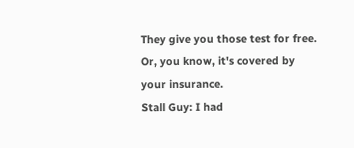They give you those test for free. Or, you know, it's covered by your insurance.
Stall Guy: I had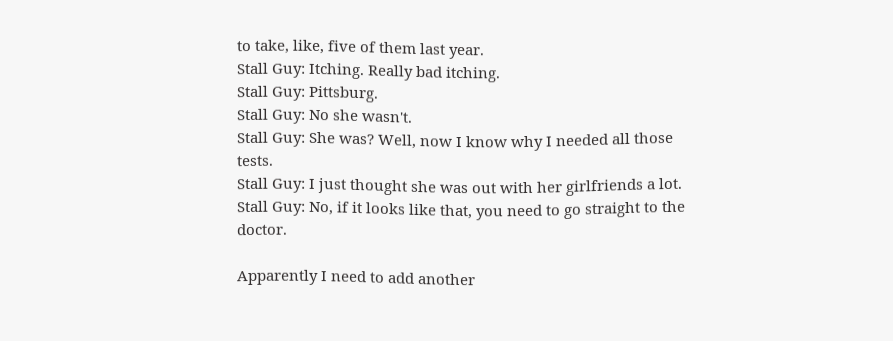to take, like, five of them last year.
Stall Guy: Itching. Really bad itching.
Stall Guy: Pittsburg.
Stall Guy: No she wasn't.
Stall Guy: She was? Well, now I know why I needed all those tests.
Stall Guy: I just thought she was out with her girlfriends a lot.
Stall Guy: No, if it looks like that, you need to go straight to the doctor.

Apparently I need to add another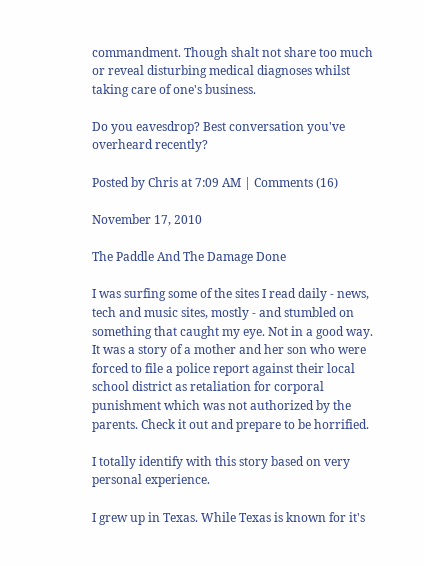commandment. Though shalt not share too much or reveal disturbing medical diagnoses whilst taking care of one's business.

Do you eavesdrop? Best conversation you've overheard recently?

Posted by Chris at 7:09 AM | Comments (16)

November 17, 2010

The Paddle And The Damage Done

I was surfing some of the sites I read daily - news, tech and music sites, mostly - and stumbled on something that caught my eye. Not in a good way. It was a story of a mother and her son who were forced to file a police report against their local school district as retaliation for corporal punishment which was not authorized by the parents. Check it out and prepare to be horrified.

I totally identify with this story based on very personal experience.

I grew up in Texas. While Texas is known for it's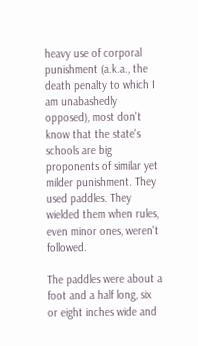heavy use of corporal punishment (a.k.a., the death penalty to which I am unabashedly opposed), most don't know that the state's schools are big proponents of similar yet milder punishment. They used paddles. They wielded them when rules, even minor ones, weren't followed.

The paddles were about a foot and a half long, six or eight inches wide and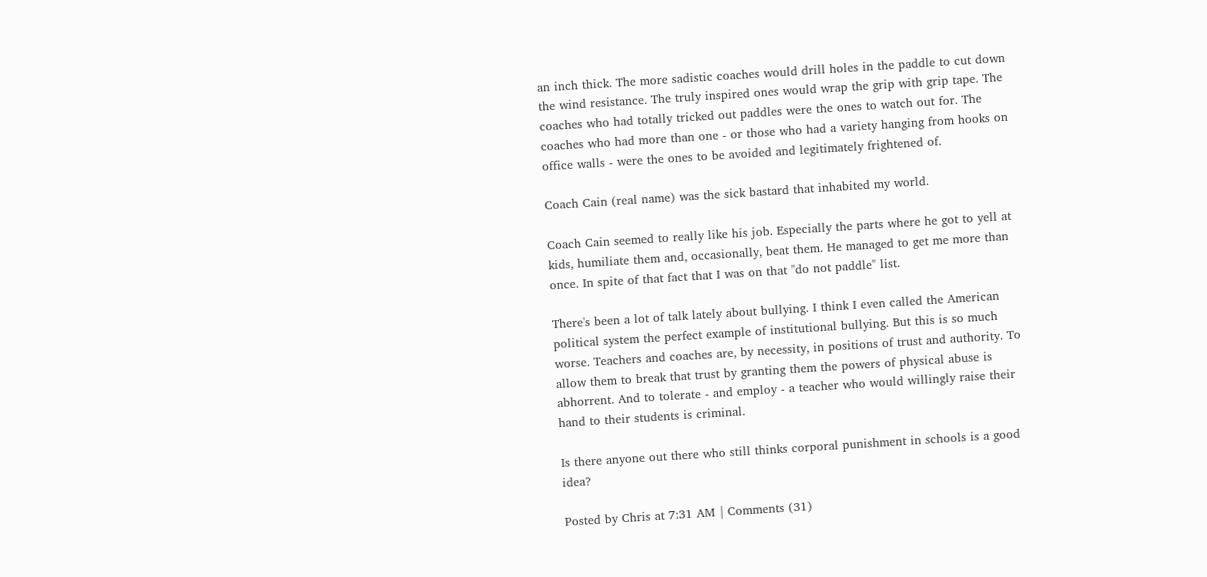an inch thick. The more sadistic coaches would drill holes in the paddle to cut down the wind resistance. The truly inspired ones would wrap the grip with grip tape. The coaches who had totally tricked out paddles were the ones to watch out for. The coaches who had more than one - or those who had a variety hanging from hooks on office walls - were the ones to be avoided and legitimately frightened of.

Coach Cain (real name) was the sick bastard that inhabited my world.

Coach Cain seemed to really like his job. Especially the parts where he got to yell at kids, humiliate them and, occasionally, beat them. He managed to get me more than once. In spite of that fact that I was on that "do not paddle" list.

There's been a lot of talk lately about bullying. I think I even called the American political system the perfect example of institutional bullying. But this is so much worse. Teachers and coaches are, by necessity, in positions of trust and authority. To allow them to break that trust by granting them the powers of physical abuse is abhorrent. And to tolerate - and employ - a teacher who would willingly raise their hand to their students is criminal.

Is there anyone out there who still thinks corporal punishment in schools is a good idea?

Posted by Chris at 7:31 AM | Comments (31)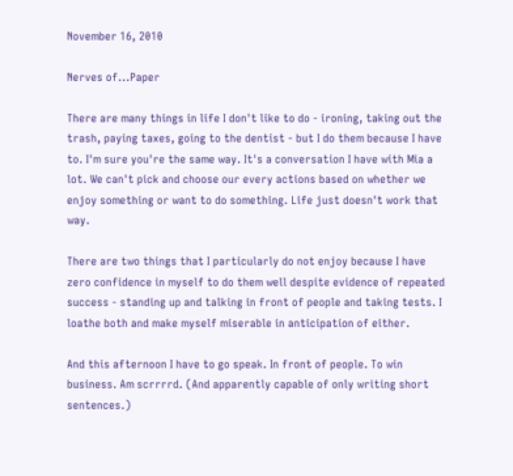November 16, 2010

Nerves of...Paper

There are many things in life I don't like to do - ironing, taking out the trash, paying taxes, going to the dentist - but I do them because I have to. I'm sure you're the same way. It's a conversation I have with Mia a lot. We can't pick and choose our every actions based on whether we enjoy something or want to do something. Life just doesn't work that way.

There are two things that I particularly do not enjoy because I have zero confidence in myself to do them well despite evidence of repeated success - standing up and talking in front of people and taking tests. I loathe both and make myself miserable in anticipation of either.

And this afternoon I have to go speak. In front of people. To win business. Am scrrrrd. (And apparently capable of only writing short sentences.)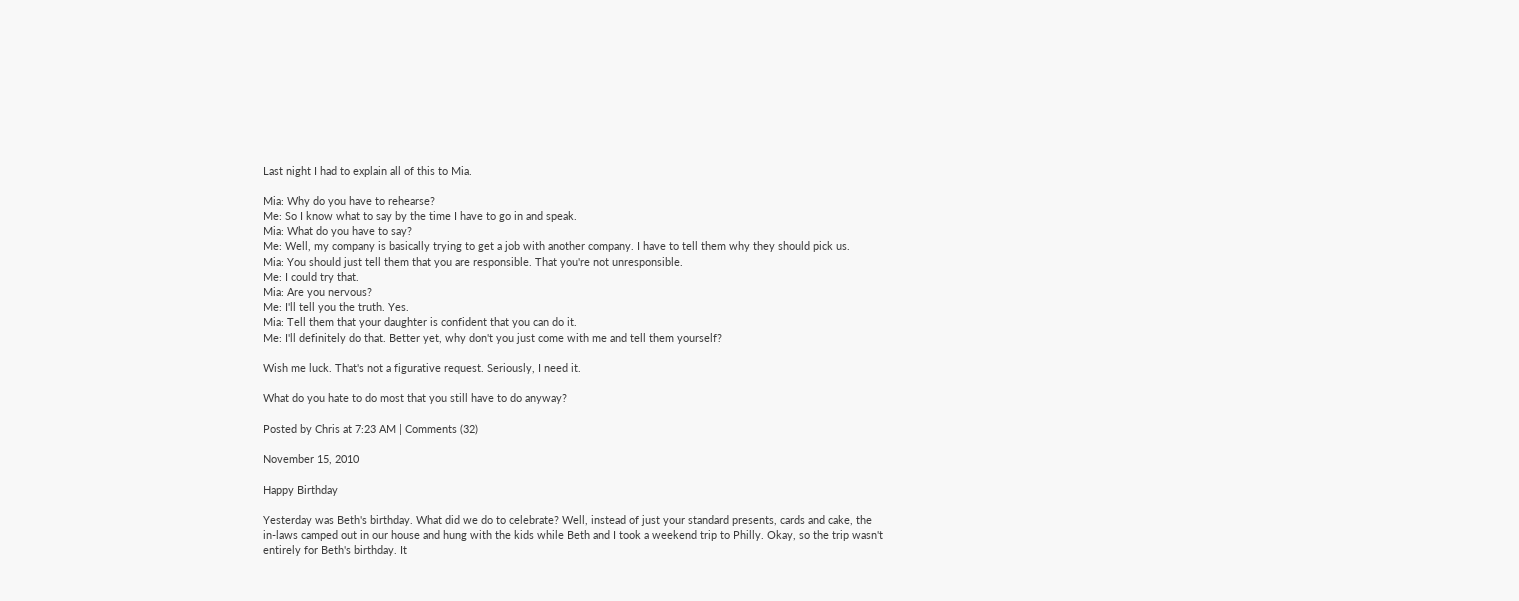Last night I had to explain all of this to Mia.

Mia: Why do you have to rehearse?
Me: So I know what to say by the time I have to go in and speak.
Mia: What do you have to say?
Me: Well, my company is basically trying to get a job with another company. I have to tell them why they should pick us.
Mia: You should just tell them that you are responsible. That you're not unresponsible.
Me: I could try that.
Mia: Are you nervous?
Me: I'll tell you the truth. Yes.
Mia: Tell them that your daughter is confident that you can do it.
Me: I'll definitely do that. Better yet, why don't you just come with me and tell them yourself?

Wish me luck. That's not a figurative request. Seriously, I need it.

What do you hate to do most that you still have to do anyway?

Posted by Chris at 7:23 AM | Comments (32)

November 15, 2010

Happy Birthday

Yesterday was Beth's birthday. What did we do to celebrate? Well, instead of just your standard presents, cards and cake, the in-laws camped out in our house and hung with the kids while Beth and I took a weekend trip to Philly. Okay, so the trip wasn't entirely for Beth's birthday. It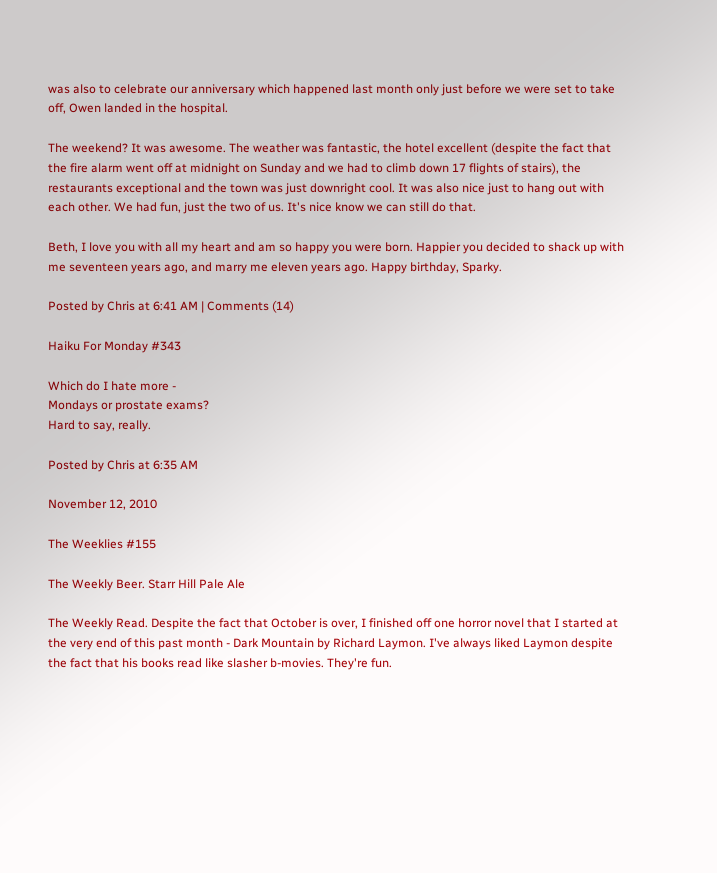was also to celebrate our anniversary which happened last month only just before we were set to take off, Owen landed in the hospital.

The weekend? It was awesome. The weather was fantastic, the hotel excellent (despite the fact that the fire alarm went off at midnight on Sunday and we had to climb down 17 flights of stairs), the restaurants exceptional and the town was just downright cool. It was also nice just to hang out with each other. We had fun, just the two of us. It's nice know we can still do that.

Beth, I love you with all my heart and am so happy you were born. Happier you decided to shack up with me seventeen years ago, and marry me eleven years ago. Happy birthday, Sparky.

Posted by Chris at 6:41 AM | Comments (14)

Haiku For Monday #343

Which do I hate more -
Mondays or prostate exams?
Hard to say, really.

Posted by Chris at 6:35 AM

November 12, 2010

The Weeklies #155

The Weekly Beer. Starr Hill Pale Ale

The Weekly Read. Despite the fact that October is over, I finished off one horror novel that I started at the very end of this past month - Dark Mountain by Richard Laymon. I've always liked Laymon despite the fact that his books read like slasher b-movies. They're fun.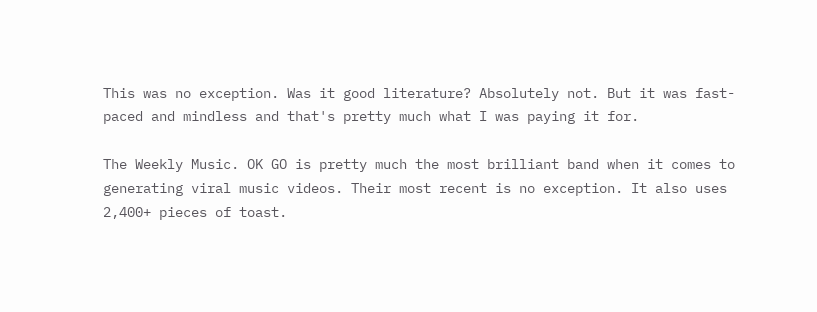This was no exception. Was it good literature? Absolutely not. But it was fast-paced and mindless and that's pretty much what I was paying it for.

The Weekly Music. OK GO is pretty much the most brilliant band when it comes to generating viral music videos. Their most recent is no exception. It also uses 2,400+ pieces of toast.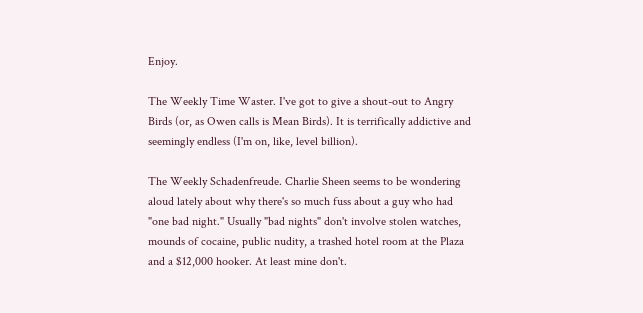Enjoy.

The Weekly Time Waster. I've got to give a shout-out to Angry Birds (or, as Owen calls is Mean Birds). It is terrifically addictive and seemingly endless (I'm on, like, level billion).

The Weekly Schadenfreude. Charlie Sheen seems to be wondering aloud lately about why there's so much fuss about a guy who had "one bad night." Usually "bad nights" don't involve stolen watches, mounds of cocaine, public nudity, a trashed hotel room at the Plaza and a $12,000 hooker. At least mine don't.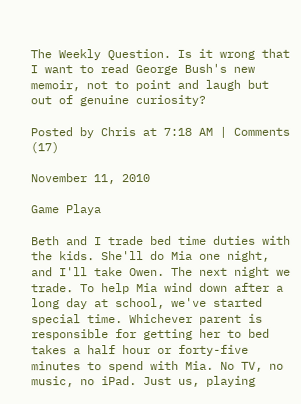The Weekly Question. Is it wrong that I want to read George Bush's new memoir, not to point and laugh but out of genuine curiosity?

Posted by Chris at 7:18 AM | Comments (17)

November 11, 2010

Game Playa

Beth and I trade bed time duties with the kids. She'll do Mia one night, and I'll take Owen. The next night we trade. To help Mia wind down after a long day at school, we've started special time. Whichever parent is responsible for getting her to bed takes a half hour or forty-five minutes to spend with Mia. No TV, no music, no iPad. Just us, playing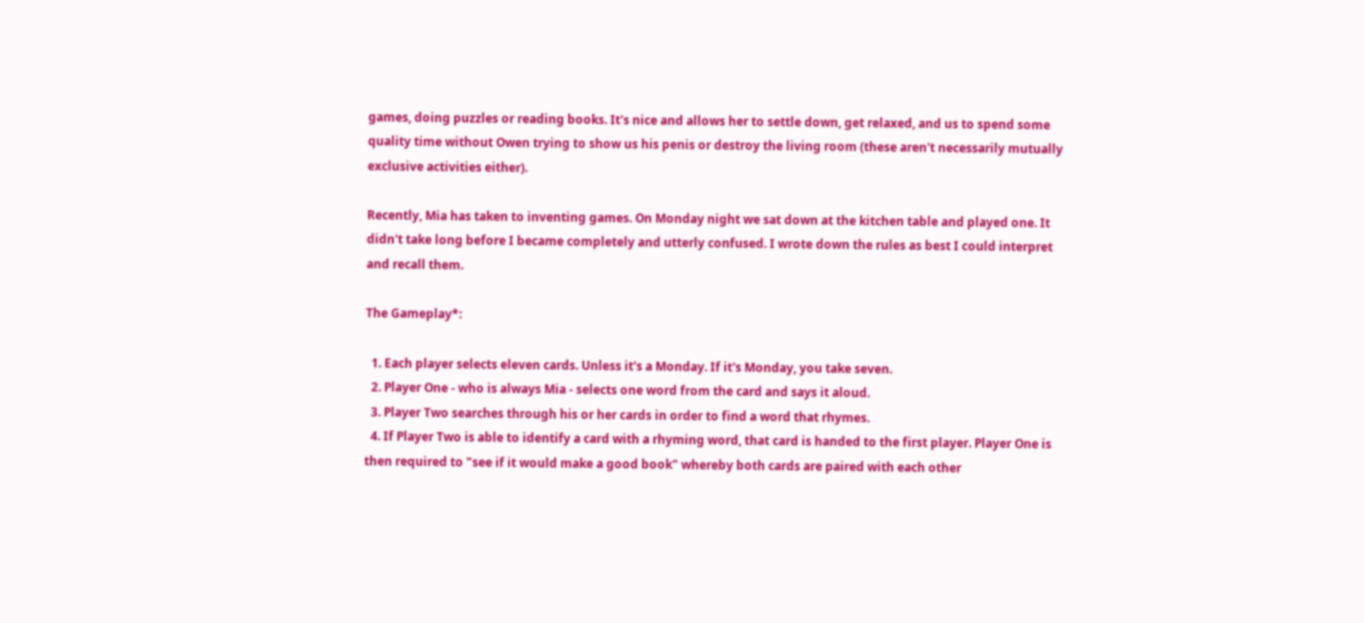games, doing puzzles or reading books. It's nice and allows her to settle down, get relaxed, and us to spend some quality time without Owen trying to show us his penis or destroy the living room (these aren't necessarily mutually exclusive activities either).

Recently, Mia has taken to inventing games. On Monday night we sat down at the kitchen table and played one. It didn't take long before I became completely and utterly confused. I wrote down the rules as best I could interpret and recall them.

The Gameplay*:

  1. Each player selects eleven cards. Unless it's a Monday. If it's Monday, you take seven.
  2. Player One - who is always Mia - selects one word from the card and says it aloud.
  3. Player Two searches through his or her cards in order to find a word that rhymes.
  4. If Player Two is able to identify a card with a rhyming word, that card is handed to the first player. Player One is then required to "see if it would make a good book" whereby both cards are paired with each other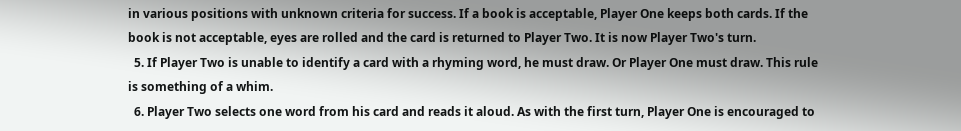in various positions with unknown criteria for success. If a book is acceptable, Player One keeps both cards. If the book is not acceptable, eyes are rolled and the card is returned to Player Two. It is now Player Two's turn.
  5. If Player Two is unable to identify a card with a rhyming word, he must draw. Or Player One must draw. This rule is something of a whim.
  6. Player Two selects one word from his card and reads it aloud. As with the first turn, Player One is encouraged to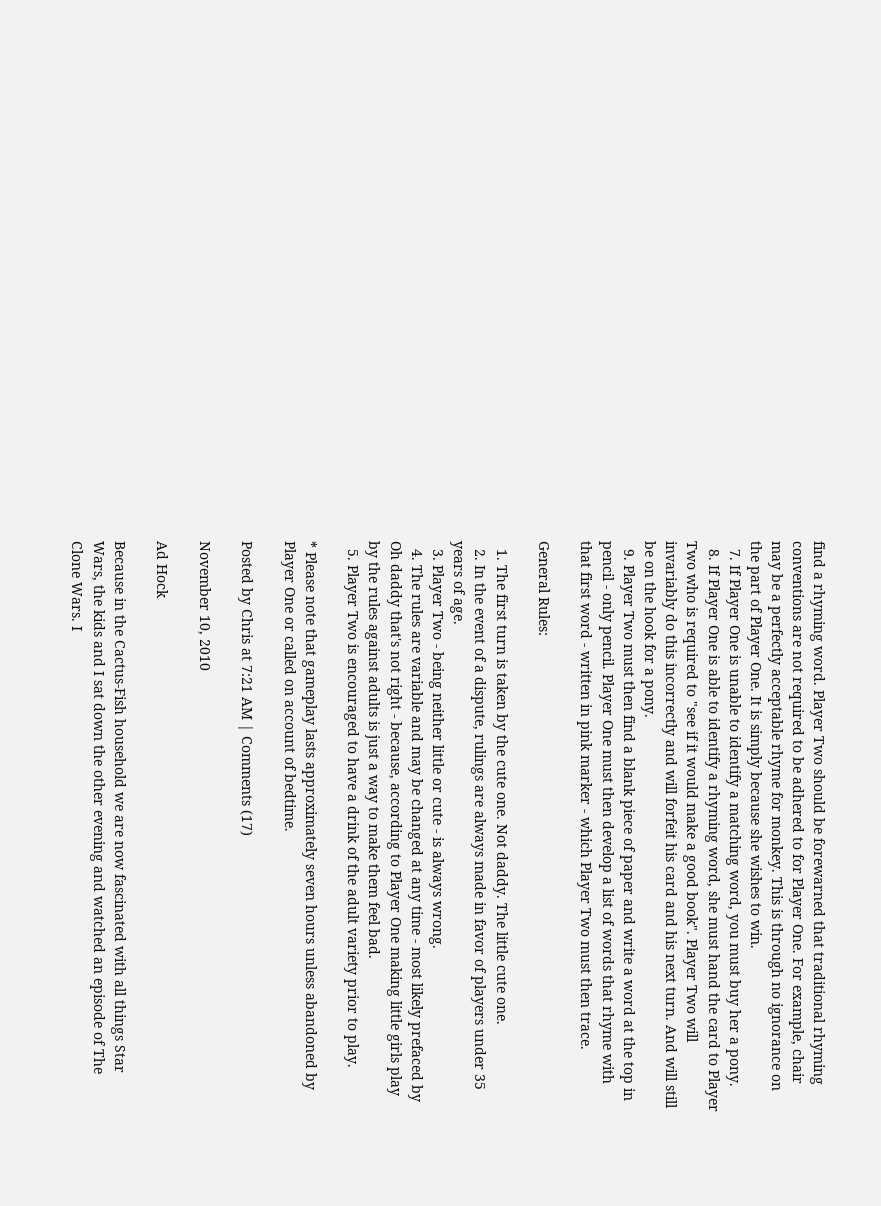find a rhyming word. Player Two should be forewarned that traditional rhyming conventions are not required to be adhered to for Player One. For example, chair may be a perfectly acceptable rhyme for monkey. This is through no ignorance on the part of Player One. It is simply because she wishes to win.
  7. If Player One is unable to identify a matching word, you must buy her a pony.
  8. If Player One is able to identify a rhyming word, she must hand the card to Player Two who is required to "see if it would make a good book". Player Two will invariably do this incorrectly and will forfeit his card and his next turn. And will still be on the hook for a pony.
  9. Player Two must then find a blank piece of paper and write a word at the top in pencil - only pencil. Player One must then develop a list of words that rhyme with that first word - written in pink marker - which Player Two must then trace.

General Rules:

  1. The first turn is taken by the cute one. Not daddy. The little cute one.
  2. In the event of a dispute, rulings are always made in favor of players under 35 years of age.
  3. Player Two - being neither little or cute - is always wrong.
  4. The rules are variable and may be changed at any time - most likely prefaced by Oh daddy that's not right - because, according to Player One making little girls play by the rules against adults is just a way to make them feel bad.
  5. Player Two is encouraged to have a drink of the adult variety prior to play.

* Please note that gameplay lasts approximately seven hours unless abandoned by Player One or called on account of bedtime.

Posted by Chris at 7:21 AM | Comments (17)

November 10, 2010

Ad Hock

Because in the Cactus-Fish household we are now fascinated with all things Star Wars, the kids and I sat down the other evening and watched an episode of The Clone Wars. I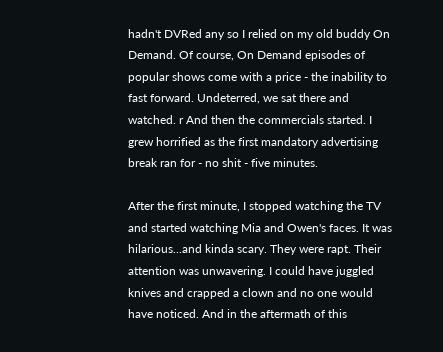hadn't DVRed any so I relied on my old buddy On Demand. Of course, On Demand episodes of popular shows come with a price - the inability to fast forward. Undeterred, we sat there and watched. r And then the commercials started. I grew horrified as the first mandatory advertising break ran for - no shit - five minutes.

After the first minute, I stopped watching the TV and started watching Mia and Owen's faces. It was hilarious...and kinda scary. They were rapt. Their attention was unwavering. I could have juggled knives and crapped a clown and no one would have noticed. And in the aftermath of this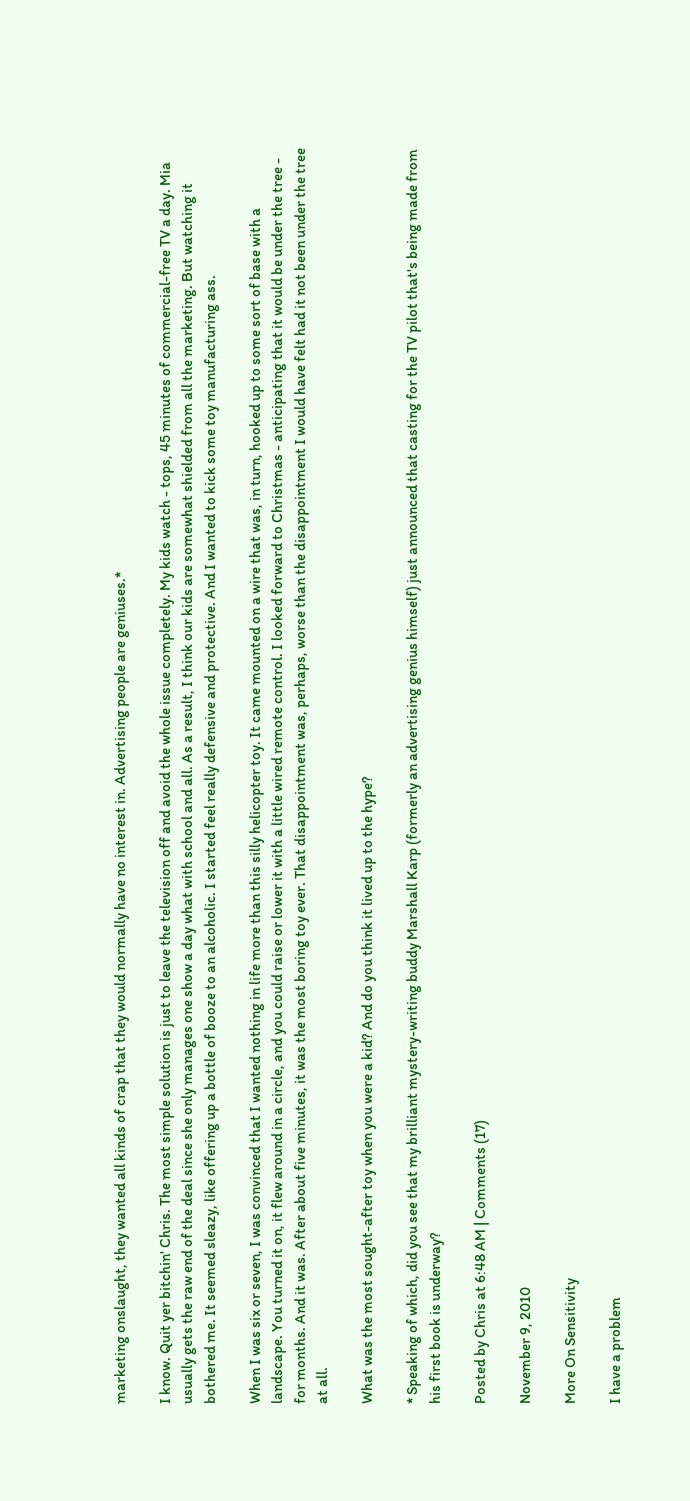marketing onslaught, they wanted all kinds of crap that they would normally have no interest in. Advertising people are geniuses.*

I know. Quit yer bitchin' Chris. The most simple solution is just to leave the television off and avoid the whole issue completely. My kids watch - tops, 45 minutes of commercial-free TV a day. Mia usually gets the raw end of the deal since she only manages one show a day what with school and all. As a result, I think our kids are somewhat shielded from all the marketing. But watching it bothered me. It seemed sleazy, like offering up a bottle of booze to an alcoholic. I started feel really defensive and protective. And I wanted to kick some toy manufacturing ass.

When I was six or seven, I was convinced that I wanted nothing in life more than this silly helicopter toy. It came mounted on a wire that was, in turn, hooked up to some sort of base with a landscape. You turned it on, it flew around in a circle, and you could raise or lower it with a little wired remote control. I looked forward to Christmas - anticipating that it would be under the tree - for months. And it was. After about five minutes, it was the most boring toy ever. That disappointment was, perhaps, worse than the disappointment I would have felt had it not been under the tree at all.

What was the most sought-after toy when you were a kid? And do you think it lived up to the hype?

* Speaking of which, did you see that my brilliant mystery-writing buddy Marshall Karp (formerly an advertising genius himself) just announced that casting for the TV pilot that's being made from his first book is underway?

Posted by Chris at 6:48 AM | Comments (17)

November 9, 2010

More On Sensitivity

I have a problem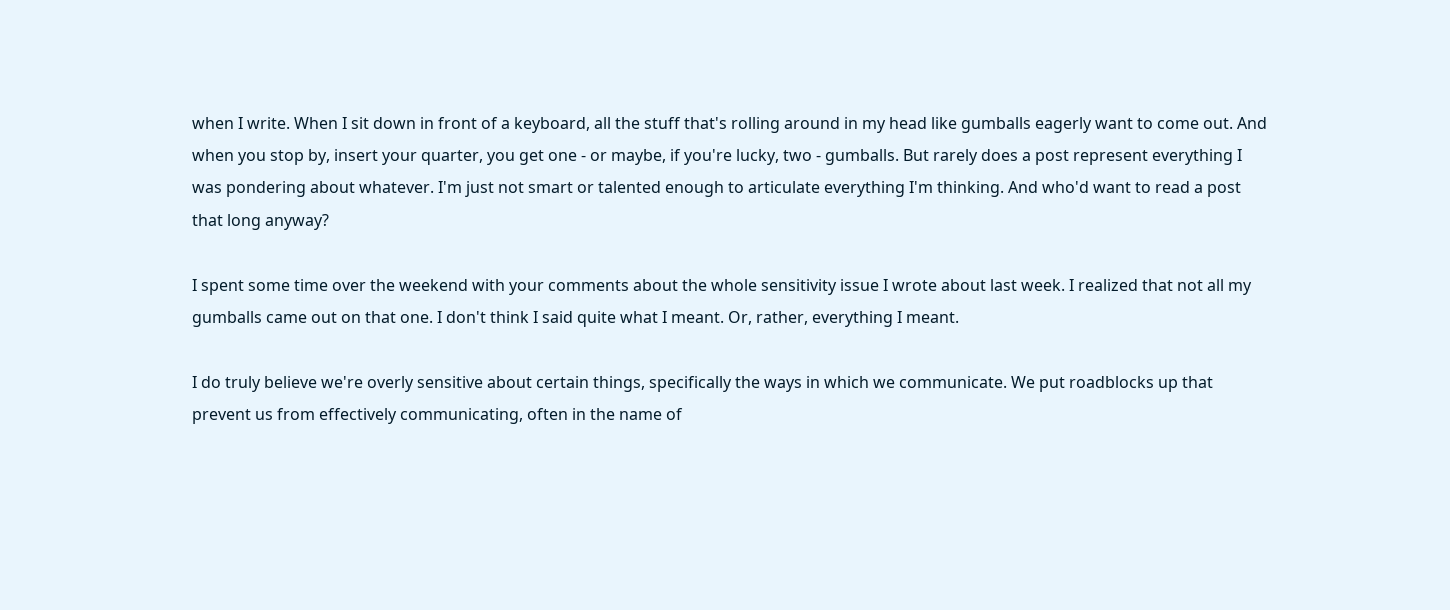when I write. When I sit down in front of a keyboard, all the stuff that's rolling around in my head like gumballs eagerly want to come out. And when you stop by, insert your quarter, you get one - or maybe, if you're lucky, two - gumballs. But rarely does a post represent everything I was pondering about whatever. I'm just not smart or talented enough to articulate everything I'm thinking. And who'd want to read a post that long anyway?

I spent some time over the weekend with your comments about the whole sensitivity issue I wrote about last week. I realized that not all my gumballs came out on that one. I don't think I said quite what I meant. Or, rather, everything I meant.

I do truly believe we're overly sensitive about certain things, specifically the ways in which we communicate. We put roadblocks up that prevent us from effectively communicating, often in the name of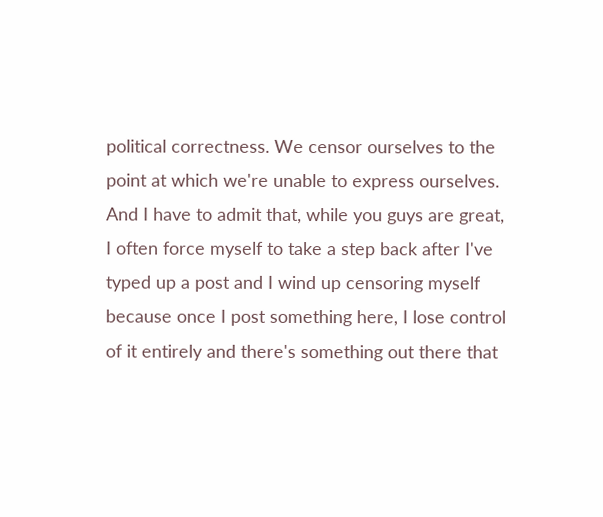political correctness. We censor ourselves to the point at which we're unable to express ourselves. And I have to admit that, while you guys are great, I often force myself to take a step back after I've typed up a post and I wind up censoring myself because once I post something here, I lose control of it entirely and there's something out there that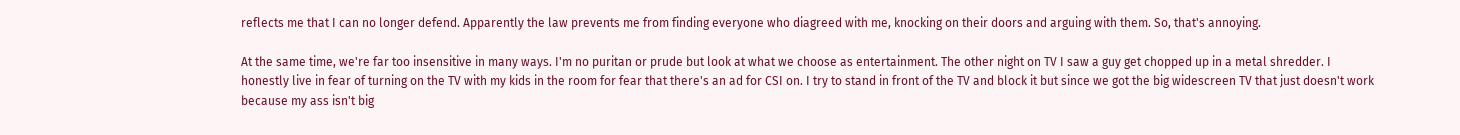reflects me that I can no longer defend. Apparently the law prevents me from finding everyone who diagreed with me, knocking on their doors and arguing with them. So, that's annoying.

At the same time, we're far too insensitive in many ways. I'm no puritan or prude but look at what we choose as entertainment. The other night on TV I saw a guy get chopped up in a metal shredder. I honestly live in fear of turning on the TV with my kids in the room for fear that there's an ad for CSI on. I try to stand in front of the TV and block it but since we got the big widescreen TV that just doesn't work because my ass isn't big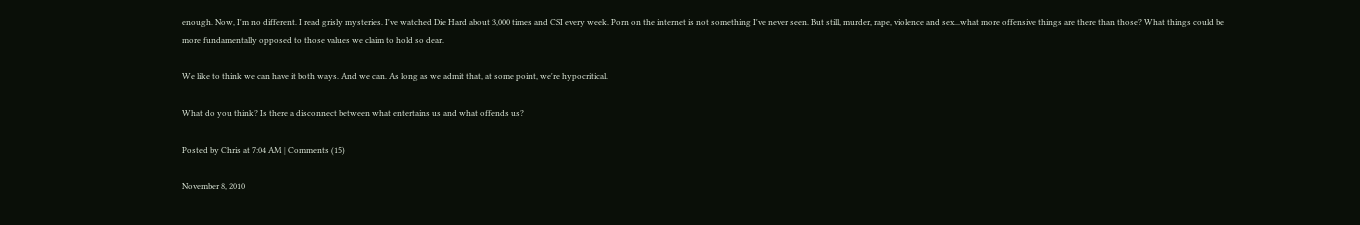enough. Now, I'm no different. I read grisly mysteries. I've watched Die Hard about 3,000 times and CSI every week. Porn on the internet is not something I've never seen. But still, murder, rape, violence and sex...what more offensive things are there than those? What things could be more fundamentally opposed to those values we claim to hold so dear.

We like to think we can have it both ways. And we can. As long as we admit that, at some point, we're hypocritical.

What do you think? Is there a disconnect between what entertains us and what offends us?

Posted by Chris at 7:04 AM | Comments (15)

November 8, 2010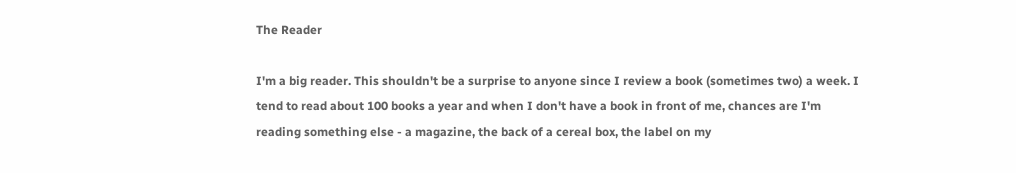The Reader

I'm a big reader. This shouldn't be a surprise to anyone since I review a book (sometimes two) a week. I tend to read about 100 books a year and when I don't have a book in front of me, chances are I'm reading something else - a magazine, the back of a cereal box, the label on my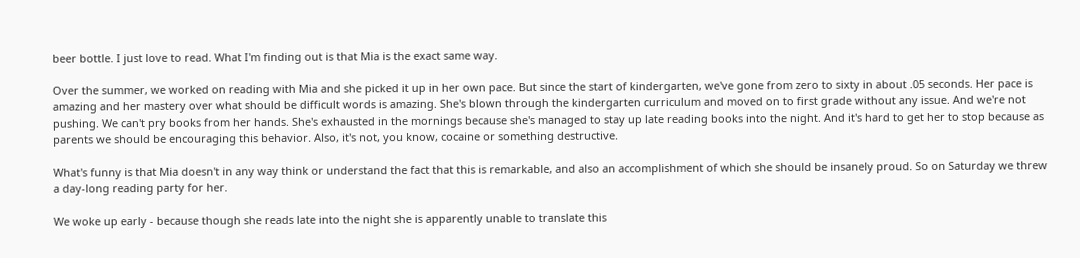beer bottle. I just love to read. What I'm finding out is that Mia is the exact same way.

Over the summer, we worked on reading with Mia and she picked it up in her own pace. But since the start of kindergarten, we've gone from zero to sixty in about .05 seconds. Her pace is amazing and her mastery over what should be difficult words is amazing. She's blown through the kindergarten curriculum and moved on to first grade without any issue. And we're not pushing. We can't pry books from her hands. She's exhausted in the mornings because she's managed to stay up late reading books into the night. And it's hard to get her to stop because as parents we should be encouraging this behavior. Also, it's not, you know, cocaine or something destructive.

What's funny is that Mia doesn't in any way think or understand the fact that this is remarkable, and also an accomplishment of which she should be insanely proud. So on Saturday we threw a day-long reading party for her.

We woke up early - because though she reads late into the night she is apparently unable to translate this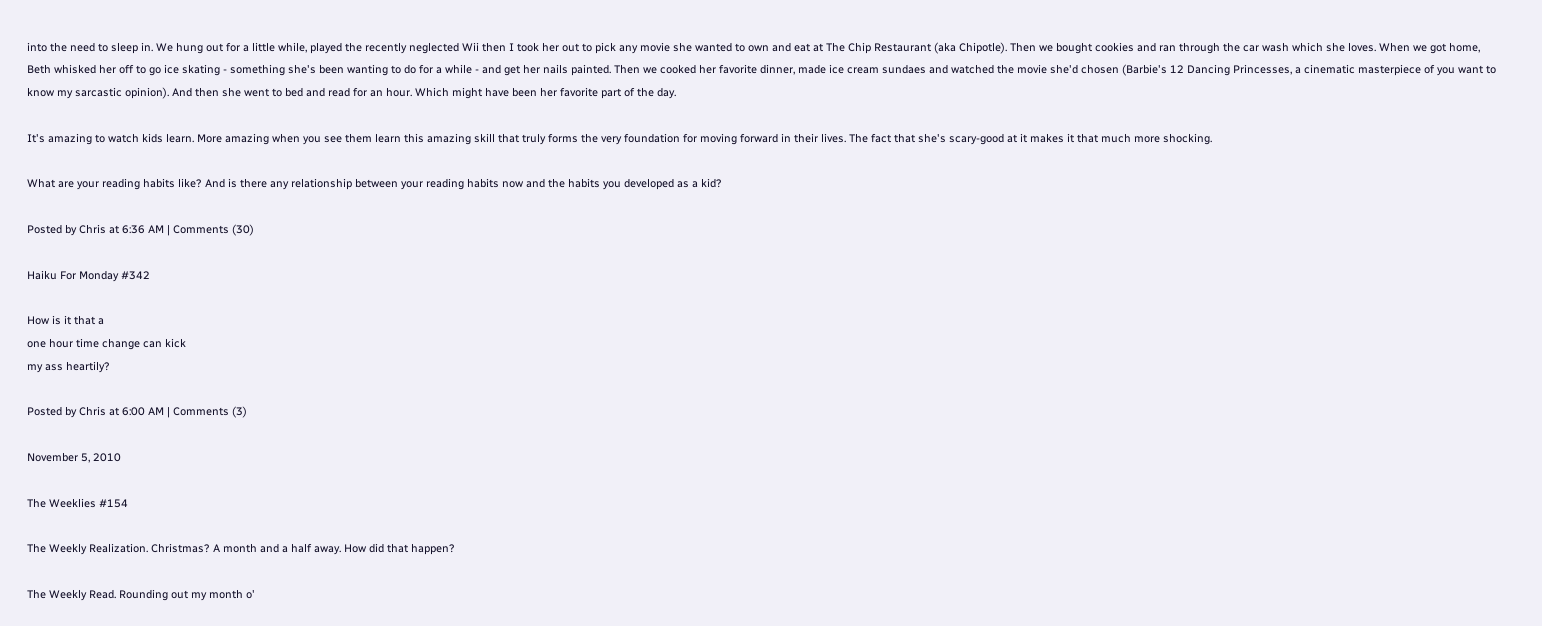into the need to sleep in. We hung out for a little while, played the recently neglected Wii then I took her out to pick any movie she wanted to own and eat at The Chip Restaurant (aka Chipotle). Then we bought cookies and ran through the car wash which she loves. When we got home, Beth whisked her off to go ice skating - something she's been wanting to do for a while - and get her nails painted. Then we cooked her favorite dinner, made ice cream sundaes and watched the movie she'd chosen (Barbie's 12 Dancing Princesses, a cinematic masterpiece of you want to know my sarcastic opinion). And then she went to bed and read for an hour. Which might have been her favorite part of the day.

It's amazing to watch kids learn. More amazing when you see them learn this amazing skill that truly forms the very foundation for moving forward in their lives. The fact that she's scary-good at it makes it that much more shocking.

What are your reading habits like? And is there any relationship between your reading habits now and the habits you developed as a kid?

Posted by Chris at 6:36 AM | Comments (30)

Haiku For Monday #342

How is it that a
one hour time change can kick
my ass heartily?

Posted by Chris at 6:00 AM | Comments (3)

November 5, 2010

The Weeklies #154

The Weekly Realization. Christmas? A month and a half away. How did that happen?

The Weekly Read. Rounding out my month o'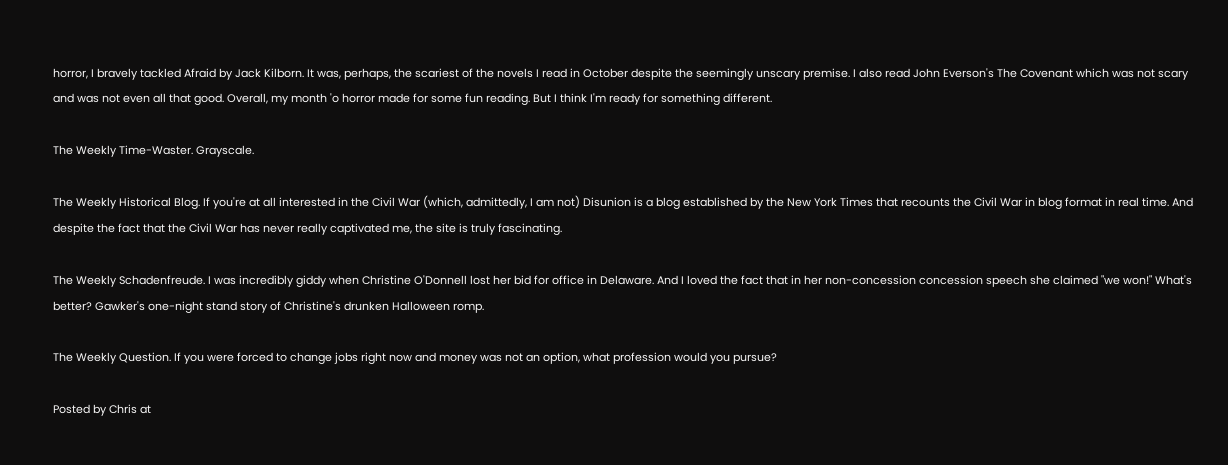horror, I bravely tackled Afraid by Jack Kilborn. It was, perhaps, the scariest of the novels I read in October despite the seemingly unscary premise. I also read John Everson's The Covenant which was not scary and was not even all that good. Overall, my month 'o horror made for some fun reading. But I think I'm ready for something different.

The Weekly Time-Waster. Grayscale.

The Weekly Historical Blog. If you're at all interested in the Civil War (which, admittedly, I am not) Disunion is a blog established by the New York Times that recounts the Civil War in blog format in real time. And despite the fact that the Civil War has never really captivated me, the site is truly fascinating.

The Weekly Schadenfreude. I was incredibly giddy when Christine O'Donnell lost her bid for office in Delaware. And I loved the fact that in her non-concession concession speech she claimed "we won!" What's better? Gawker's one-night stand story of Christine's drunken Halloween romp.

The Weekly Question. If you were forced to change jobs right now and money was not an option, what profession would you pursue?

Posted by Chris at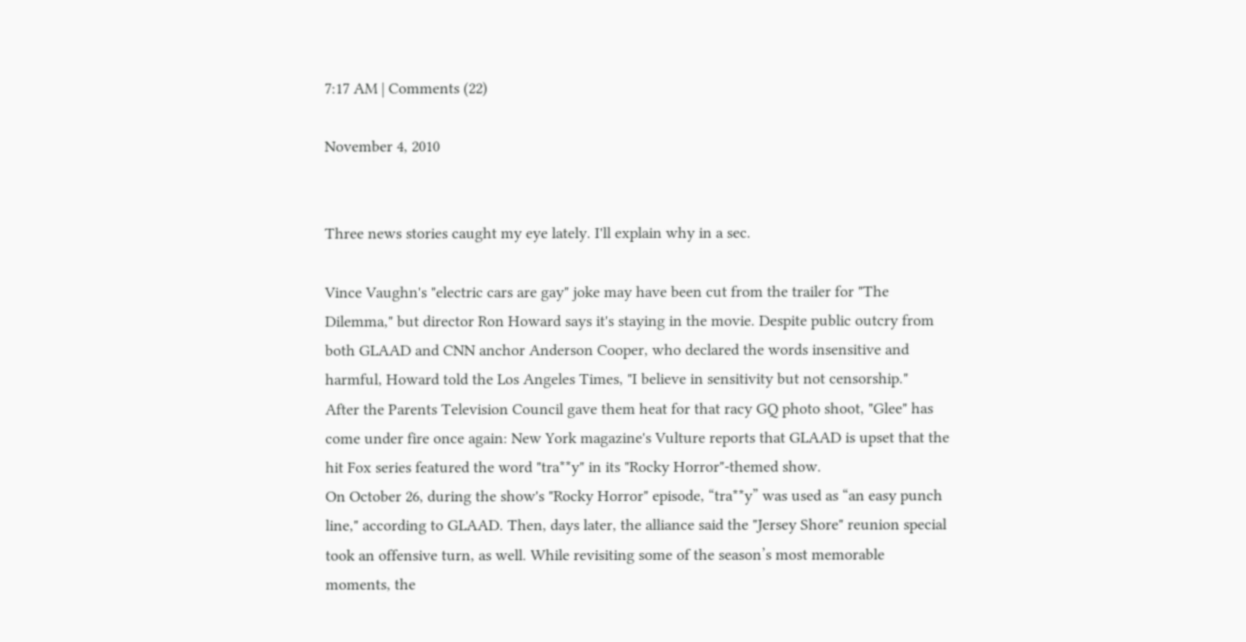7:17 AM | Comments (22)

November 4, 2010


Three news stories caught my eye lately. I'll explain why in a sec.

Vince Vaughn's "electric cars are gay" joke may have been cut from the trailer for "The Dilemma," but director Ron Howard says it's staying in the movie. Despite public outcry from both GLAAD and CNN anchor Anderson Cooper, who declared the words insensitive and harmful, Howard told the Los Angeles Times, "I believe in sensitivity but not censorship."
After the Parents Television Council gave them heat for that racy GQ photo shoot, "Glee" has come under fire once again: New York magazine's Vulture reports that GLAAD is upset that the hit Fox series featured the word "tra**y" in its "Rocky Horror"-themed show.
On October 26, during the show's "Rocky Horror" episode, “tra**y” was used as “an easy punch line," according to GLAAD. Then, days later, the alliance said the "Jersey Shore" reunion special took an offensive turn, as well. While revisiting some of the season’s most memorable moments, the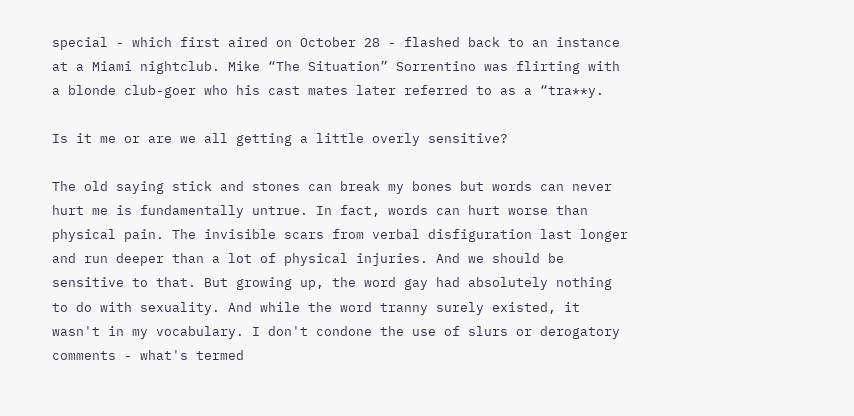special - which first aired on October 28 - flashed back to an instance at a Miami nightclub. Mike “The Situation” Sorrentino was flirting with a blonde club-goer who his cast mates later referred to as a “tra**y.

Is it me or are we all getting a little overly sensitive?

The old saying stick and stones can break my bones but words can never hurt me is fundamentally untrue. In fact, words can hurt worse than physical pain. The invisible scars from verbal disfiguration last longer and run deeper than a lot of physical injuries. And we should be sensitive to that. But growing up, the word gay had absolutely nothing to do with sexuality. And while the word tranny surely existed, it wasn't in my vocabulary. I don't condone the use of slurs or derogatory comments - what's termed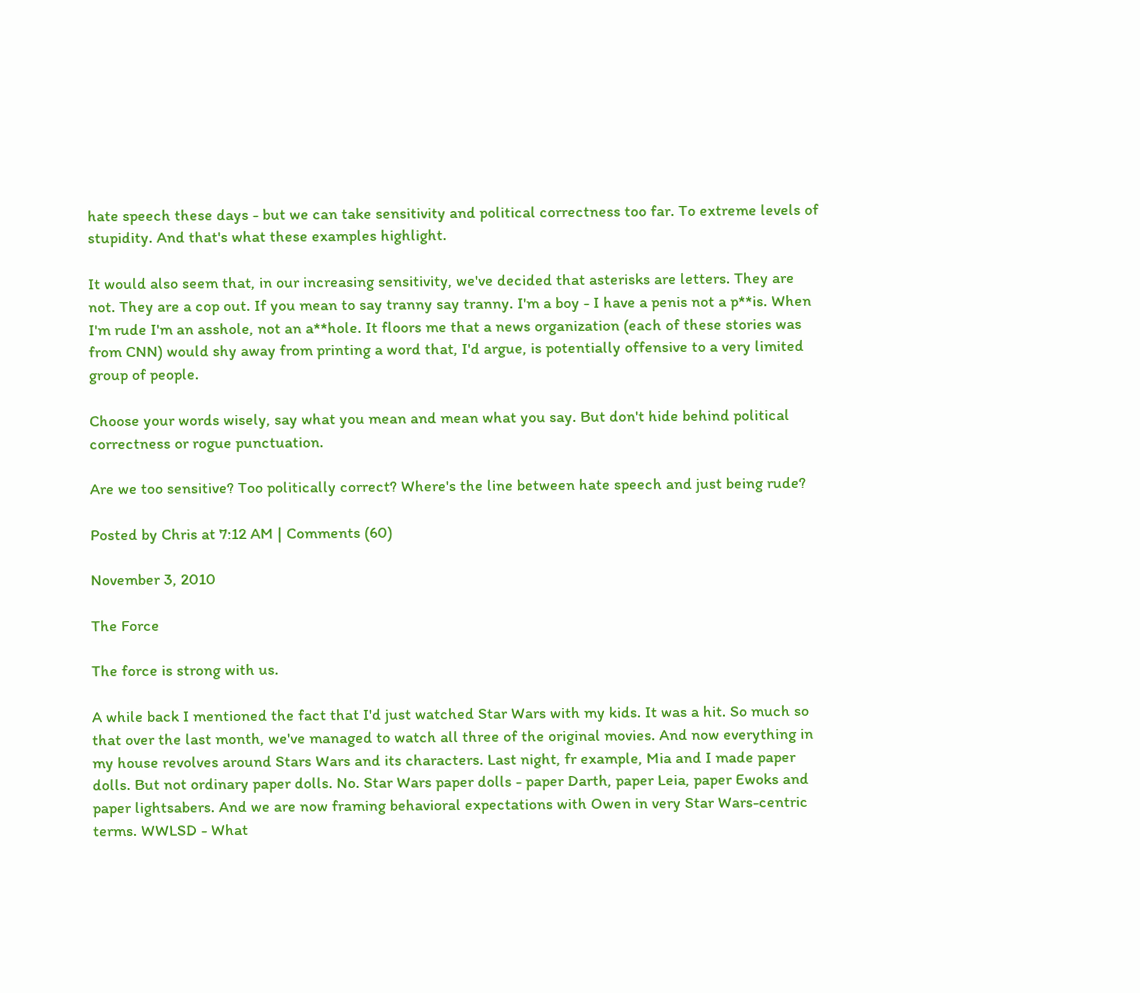hate speech these days - but we can take sensitivity and political correctness too far. To extreme levels of stupidity. And that's what these examples highlight.

It would also seem that, in our increasing sensitivity, we've decided that asterisks are letters. They are not. They are a cop out. If you mean to say tranny say tranny. I'm a boy - I have a penis not a p**is. When I'm rude I'm an asshole, not an a**hole. It floors me that a news organization (each of these stories was from CNN) would shy away from printing a word that, I'd argue, is potentially offensive to a very limited group of people.

Choose your words wisely, say what you mean and mean what you say. But don't hide behind political correctness or rogue punctuation.

Are we too sensitive? Too politically correct? Where's the line between hate speech and just being rude?

Posted by Chris at 7:12 AM | Comments (60)

November 3, 2010

The Force

The force is strong with us.

A while back I mentioned the fact that I'd just watched Star Wars with my kids. It was a hit. So much so that over the last month, we've managed to watch all three of the original movies. And now everything in my house revolves around Stars Wars and its characters. Last night, fr example, Mia and I made paper dolls. But not ordinary paper dolls. No. Star Wars paper dolls - paper Darth, paper Leia, paper Ewoks and paper lightsabers. And we are now framing behavioral expectations with Owen in very Star Wars-centric terms. WWLSD - What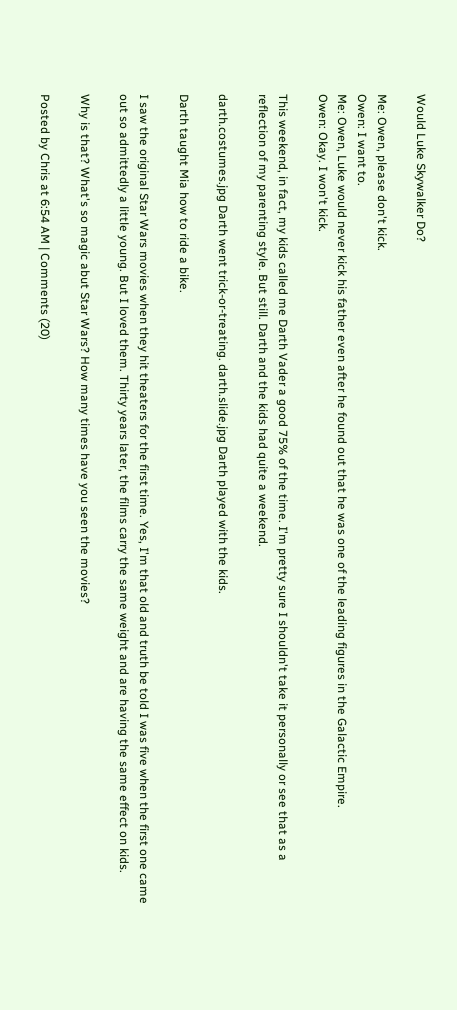Would Luke Skywalker Do?

Me: Owen, please don't kick.
Owen: I want to.
Me: Owen, Luke would never kick his father even after he found out that he was one of the leading figures in the Galactic Empire.
Owen: Okay. I won't kick.

This weekend, in fact, my kids called me Darth Vader a good 75% of the time. I'm pretty sure I shouldn't take it personally or see that as a reflection of my parenting style. But still. Darth and the kids had quite a weekend.

darth.costumes.jpg Darth went trick-or-treating. darth.slide.jpg Darth played with the kids.

Darth taught Mia how to ride a bike.

I saw the original Star Wars movies when they hit theaters for the first time. Yes, I'm that old and truth be told I was five when the first one came out so admittedly a little young. But I loved them. Thirty years later, the films carry the same weight and are having the same effect on kids.

Why is that? What's so magic abut Star Wars? How many times have you seen the movies?

Posted by Chris at 6:54 AM | Comments (20)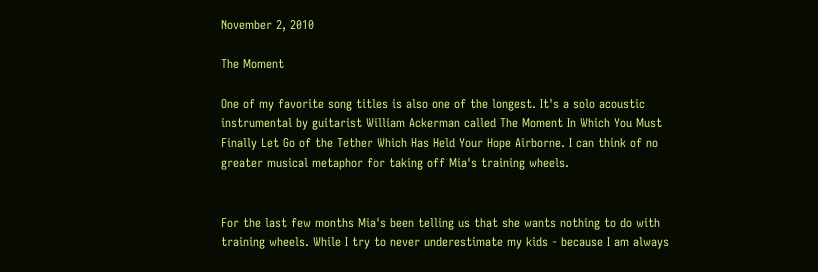November 2, 2010

The Moment

One of my favorite song titles is also one of the longest. It's a solo acoustic instrumental by guitarist William Ackerman called The Moment In Which You Must Finally Let Go of the Tether Which Has Held Your Hope Airborne. I can think of no greater musical metaphor for taking off Mia's training wheels.


For the last few months Mia's been telling us that she wants nothing to do with training wheels. While I try to never underestimate my kids - because I am always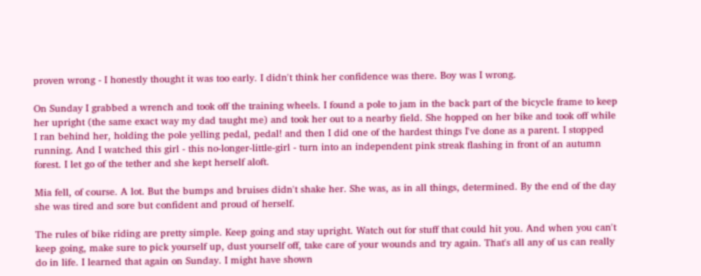proven wrong - I honestly thought it was too early. I didn't think her confidence was there. Boy was I wrong.

On Sunday I grabbed a wrench and took off the training wheels. I found a pole to jam in the back part of the bicycle frame to keep her upright (the same exact way my dad taught me) and took her out to a nearby field. She hopped on her bike and took off while I ran behind her, holding the pole yelling pedal, pedal! and then I did one of the hardest things I've done as a parent. I stopped running. And I watched this girl - this no-longer-little-girl - turn into an independent pink streak flashing in front of an autumn forest. I let go of the tether and she kept herself aloft.

Mia fell, of course. A lot. But the bumps and bruises didn't shake her. She was, as in all things, determined. By the end of the day she was tired and sore but confident and proud of herself.

The rules of bike riding are pretty simple. Keep going and stay upright. Watch out for stuff that could hit you. And when you can't keep going, make sure to pick yourself up, dust yourself off, take care of your wounds and try again. That's all any of us can really do in life. I learned that again on Sunday. I might have shown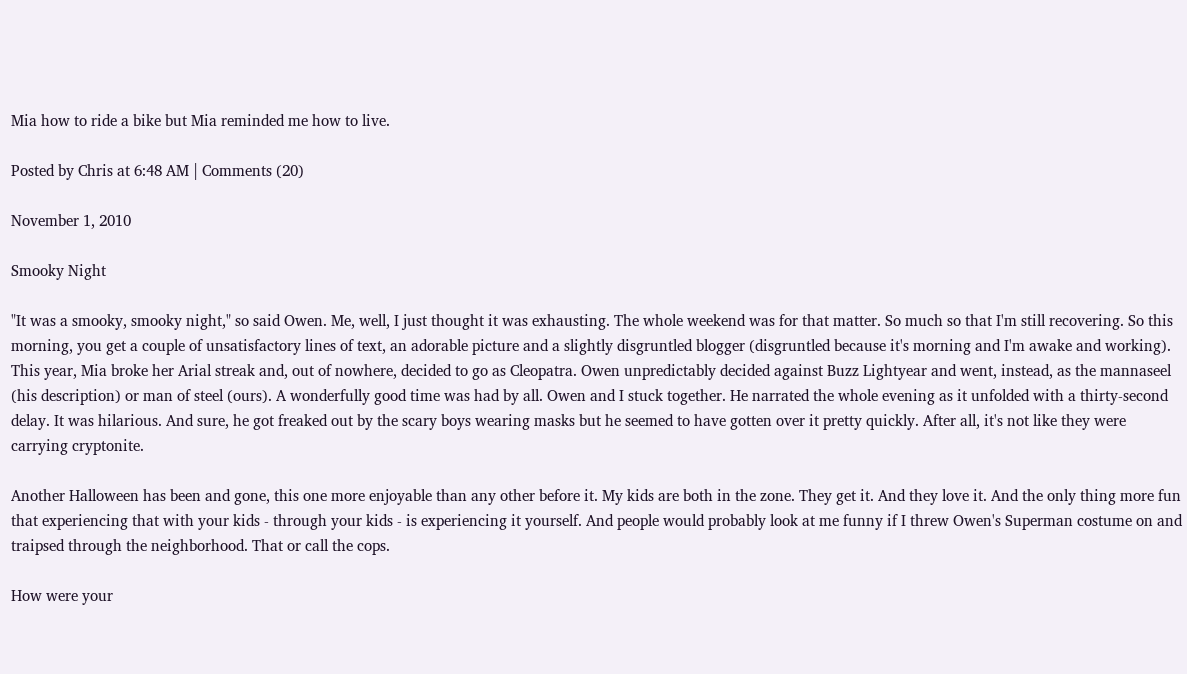Mia how to ride a bike but Mia reminded me how to live.

Posted by Chris at 6:48 AM | Comments (20)

November 1, 2010

Smooky Night

"It was a smooky, smooky night," so said Owen. Me, well, I just thought it was exhausting. The whole weekend was for that matter. So much so that I'm still recovering. So this morning, you get a couple of unsatisfactory lines of text, an adorable picture and a slightly disgruntled blogger (disgruntled because it's morning and I'm awake and working).
This year, Mia broke her Arial streak and, out of nowhere, decided to go as Cleopatra. Owen unpredictably decided against Buzz Lightyear and went, instead, as the mannaseel (his description) or man of steel (ours). A wonderfully good time was had by all. Owen and I stuck together. He narrated the whole evening as it unfolded with a thirty-second delay. It was hilarious. And sure, he got freaked out by the scary boys wearing masks but he seemed to have gotten over it pretty quickly. After all, it's not like they were carrying cryptonite.

Another Halloween has been and gone, this one more enjoyable than any other before it. My kids are both in the zone. They get it. And they love it. And the only thing more fun that experiencing that with your kids - through your kids - is experiencing it yourself. And people would probably look at me funny if I threw Owen's Superman costume on and traipsed through the neighborhood. That or call the cops.

How were your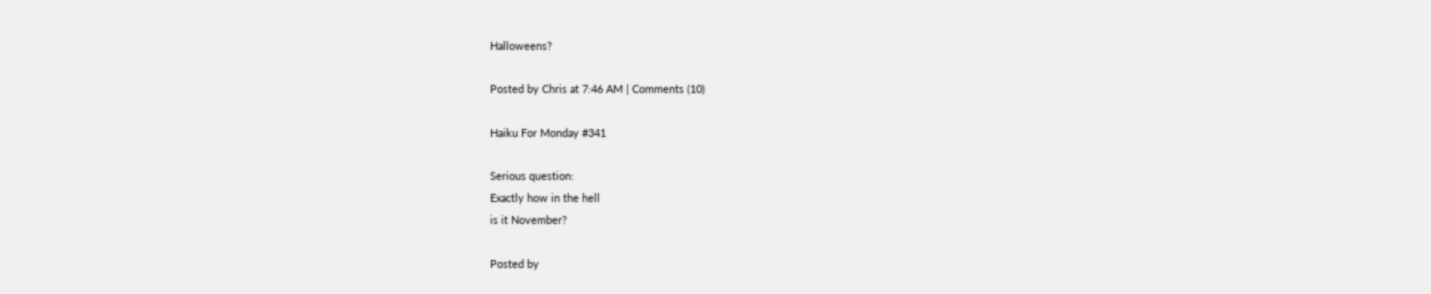Halloweens?

Posted by Chris at 7:46 AM | Comments (10)

Haiku For Monday #341

Serious question:
Exactly how in the hell
is it November?

Posted by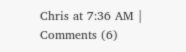Chris at 7:36 AM | Comments (6)